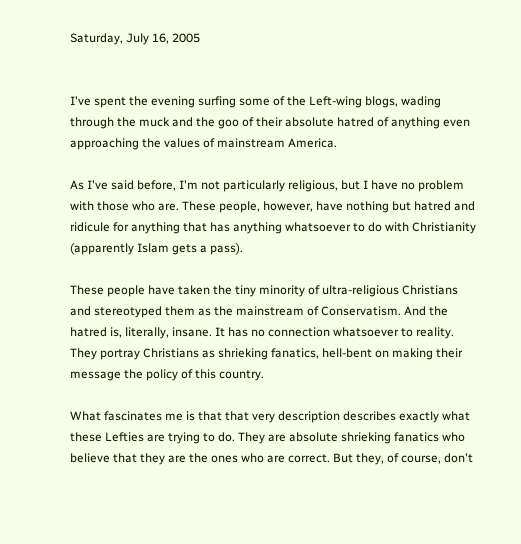Saturday, July 16, 2005


I've spent the evening surfing some of the Left-wing blogs, wading through the muck and the goo of their absolute hatred of anything even approaching the values of mainstream America.

As I've said before, I'm not particularly religious, but I have no problem with those who are. These people, however, have nothing but hatred and ridicule for anything that has anything whatsoever to do with Christianity (apparently Islam gets a pass).

These people have taken the tiny minority of ultra-religious Christians and stereotyped them as the mainstream of Conservatism. And the hatred is, literally, insane. It has no connection whatsoever to reality. They portray Christians as shrieking fanatics, hell-bent on making their message the policy of this country.

What fascinates me is that that very description describes exactly what these Lefties are trying to do. They are absolute shrieking fanatics who believe that they are the ones who are correct. But they, of course, don't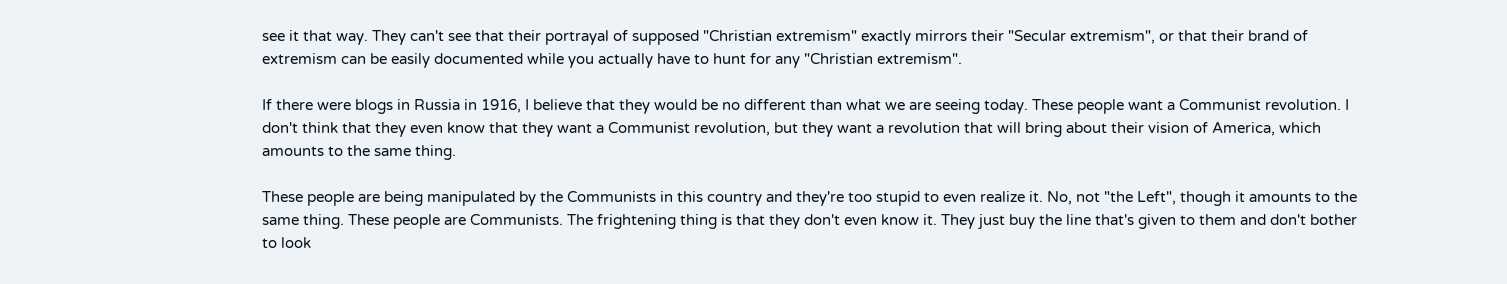see it that way. They can't see that their portrayal of supposed "Christian extremism" exactly mirrors their "Secular extremism", or that their brand of extremism can be easily documented while you actually have to hunt for any "Christian extremism".

If there were blogs in Russia in 1916, I believe that they would be no different than what we are seeing today. These people want a Communist revolution. I don't think that they even know that they want a Communist revolution, but they want a revolution that will bring about their vision of America, which amounts to the same thing.

These people are being manipulated by the Communists in this country and they're too stupid to even realize it. No, not "the Left", though it amounts to the same thing. These people are Communists. The frightening thing is that they don't even know it. They just buy the line that's given to them and don't bother to look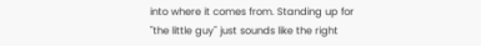into where it comes from. Standing up for "the little guy" just sounds like the right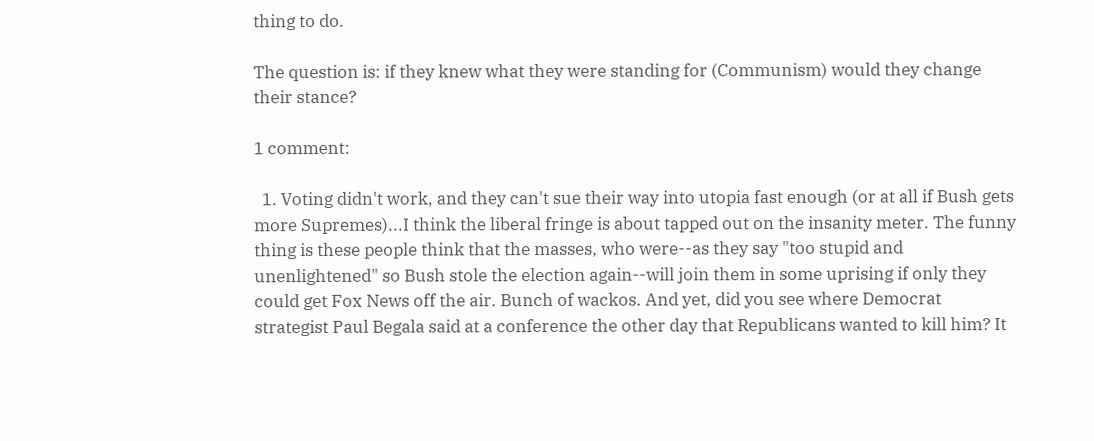thing to do.

The question is: if they knew what they were standing for (Communism) would they change their stance?

1 comment:

  1. Voting didn't work, and they can't sue their way into utopia fast enough (or at all if Bush gets more Supremes)...I think the liberal fringe is about tapped out on the insanity meter. The funny thing is these people think that the masses, who were--as they say "too stupid and unenlightened" so Bush stole the election again--will join them in some uprising if only they could get Fox News off the air. Bunch of wackos. And yet, did you see where Democrat strategist Paul Begala said at a conference the other day that Republicans wanted to kill him? It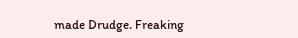made Drudge. Freaking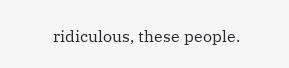ridiculous, these people.